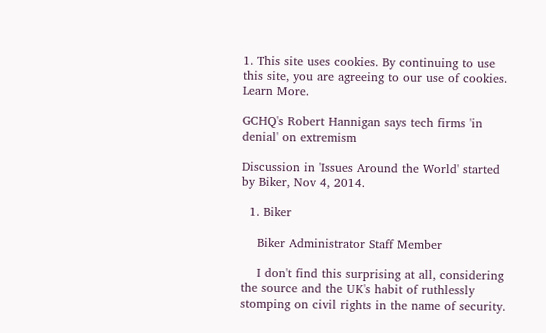1. This site uses cookies. By continuing to use this site, you are agreeing to our use of cookies. Learn More.

GCHQ's Robert Hannigan says tech firms 'in denial' on extremism

Discussion in 'Issues Around the World' started by Biker, Nov 4, 2014.

  1. Biker

    Biker Administrator Staff Member

    I don't find this surprising at all, considering the source and the UK's habit of ruthlessly stomping on civil rights in the name of security.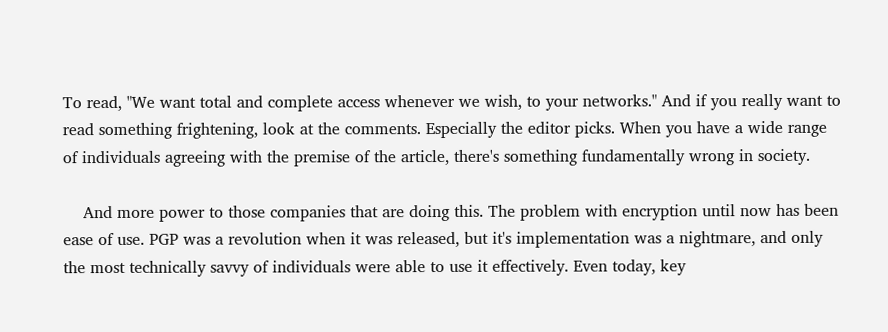To read, "We want total and complete access whenever we wish, to your networks." And if you really want to read something frightening, look at the comments. Especially the editor picks. When you have a wide range of individuals agreeing with the premise of the article, there's something fundamentally wrong in society.

    And more power to those companies that are doing this. The problem with encryption until now has been ease of use. PGP was a revolution when it was released, but it's implementation was a nightmare, and only the most technically savvy of individuals were able to use it effectively. Even today, key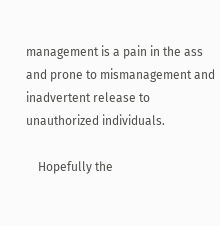management is a pain in the ass and prone to mismanagement and inadvertent release to unauthorized individuals.

    Hopefully the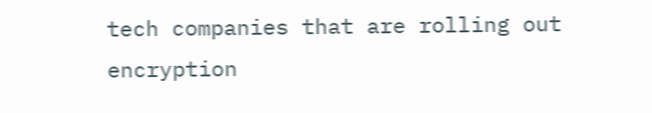tech companies that are rolling out encryption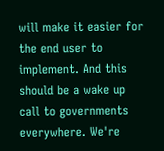will make it easier for the end user to implement. And this should be a wake up call to governments everywhere. We're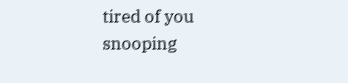tired of you snooping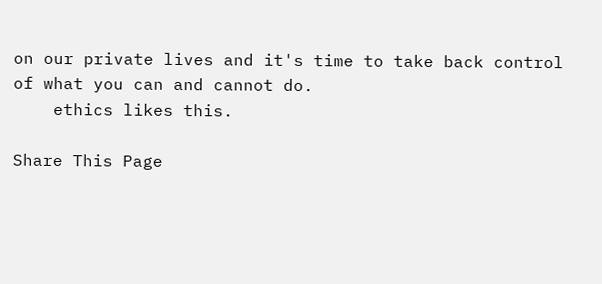on our private lives and it's time to take back control of what you can and cannot do.
    ethics likes this.

Share This Page